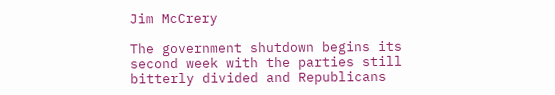Jim McCrery

The government shutdown begins its second week with the parties still bitterly divided and Republicans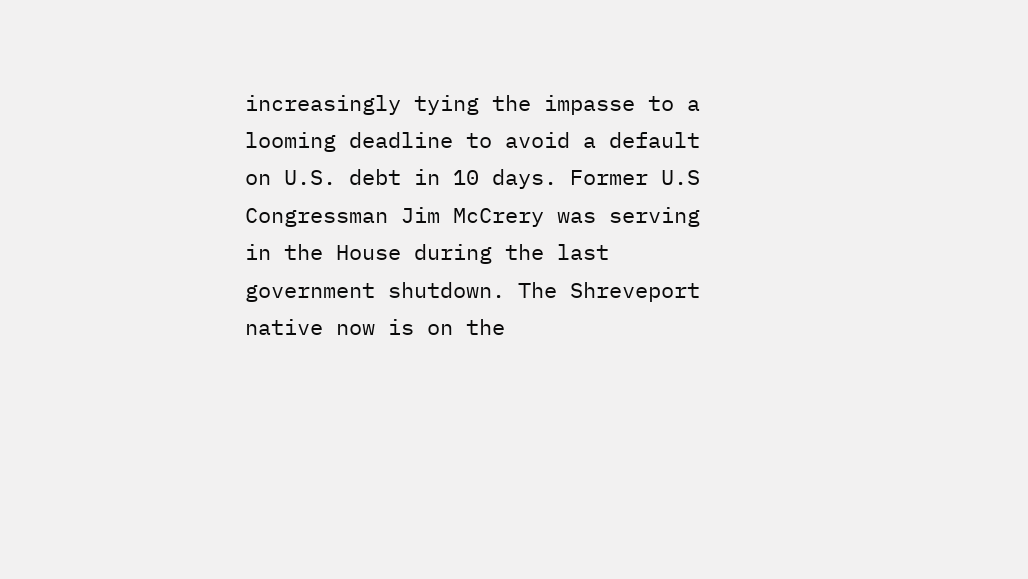increasingly tying the impasse to a looming deadline to avoid a default on U.S. debt in 10 days. Former U.S Congressman Jim McCrery was serving in the House during the last government shutdown. The Shreveport native now is on the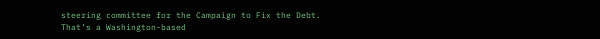steering committee for the Campaign to Fix the Debt. That’s a Washington-based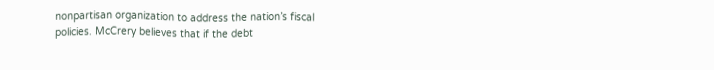nonpartisan organization to address the nation’s fiscal policies. McCrery believes that if the debt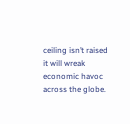ceiling isn’t raised it will wreak economic havoc across the globe.